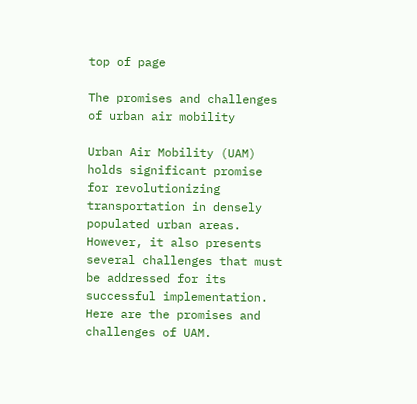top of page

The promises and challenges of urban air mobility

Urban Air Mobility (UAM) holds significant promise for revolutionizing transportation in densely populated urban areas. However, it also presents several challenges that must be addressed for its successful implementation. Here are the promises and challenges of UAM.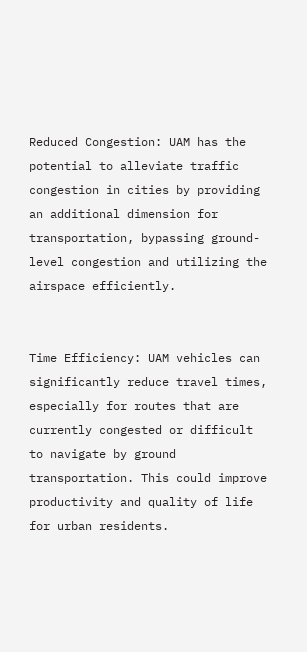Reduced Congestion: UAM has the potential to alleviate traffic congestion in cities by providing an additional dimension for transportation, bypassing ground-level congestion and utilizing the airspace efficiently.


Time Efficiency: UAM vehicles can significantly reduce travel times, especially for routes that are currently congested or difficult to navigate by ground transportation. This could improve productivity and quality of life for urban residents.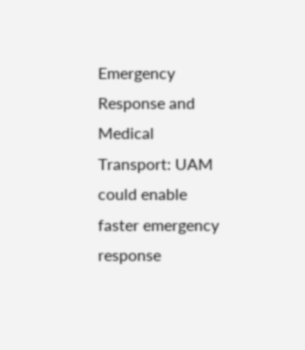Emergency Response and Medical Transport: UAM could enable faster emergency response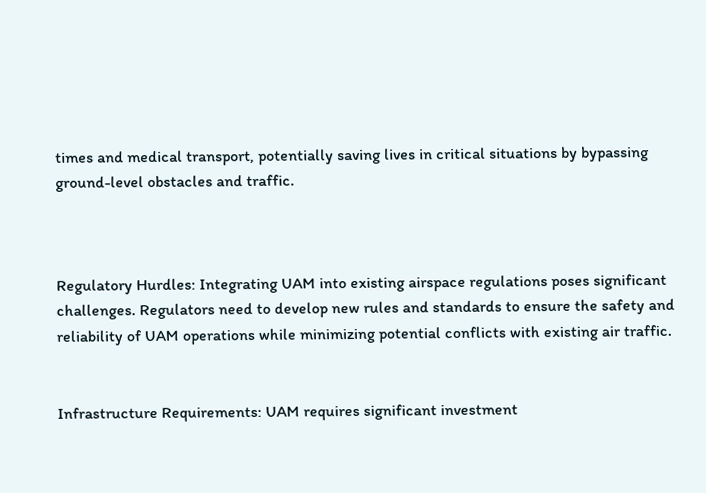times and medical transport, potentially saving lives in critical situations by bypassing ground-level obstacles and traffic.



Regulatory Hurdles: Integrating UAM into existing airspace regulations poses significant challenges. Regulators need to develop new rules and standards to ensure the safety and reliability of UAM operations while minimizing potential conflicts with existing air traffic.


Infrastructure Requirements: UAM requires significant investment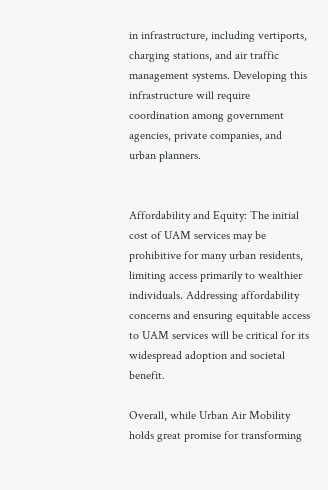in infrastructure, including vertiports, charging stations, and air traffic management systems. Developing this infrastructure will require coordination among government agencies, private companies, and urban planners.


Affordability and Equity: The initial cost of UAM services may be prohibitive for many urban residents, limiting access primarily to wealthier individuals. Addressing affordability concerns and ensuring equitable access to UAM services will be critical for its widespread adoption and societal benefit.

Overall, while Urban Air Mobility holds great promise for transforming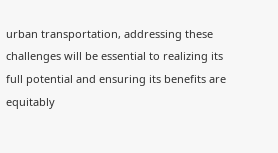urban transportation, addressing these challenges will be essential to realizing its full potential and ensuring its benefits are equitably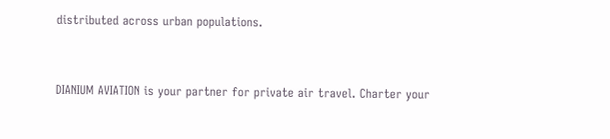distributed across urban populations.


DIANIUM AVIATION is your partner for private air travel. Charter your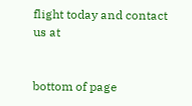flight today and contact us at


bottom of page